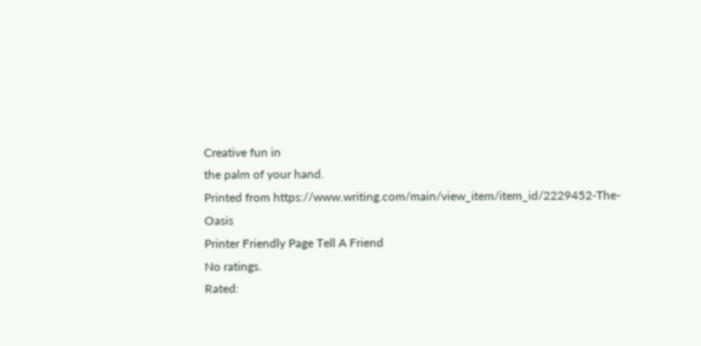Creative fun in
the palm of your hand.
Printed from https://www.writing.com/main/view_item/item_id/2229452-The-Oasis
Printer Friendly Page Tell A Friend
No ratings.
Rated: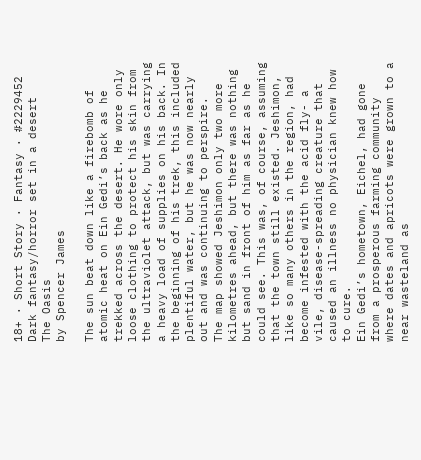18+ · Short Story · Fantasy · #2229452
Dark fantasy/horror set in a desert
The Oasis
by Spencer James

The sun beat down like a firebomb of atomic heat on Ein Gedi’s back as he trekked across the desert. He wore only loose clothing to protect his skin from the ultraviolet attack, but was carrying a heavy load of supplies on his back. In the beginning of his trek, this included plentiful water, but he was now nearly out and was continuing to perspire.
The map showed Jeshimon only two more kilometres ahead, but there was nothing but sand in front of him as far as he could see. This was, of course, assuming that the town still existed. Jeshimon, like so many others in the region, had become infested with the acid fly- a vile, disease-spreading creature that caused an illness no physician knew how to cure.
Ein Gedi’s hometown, Eichel, had gone from a prosperous farming community where dates and apricots were grown to a near wasteland as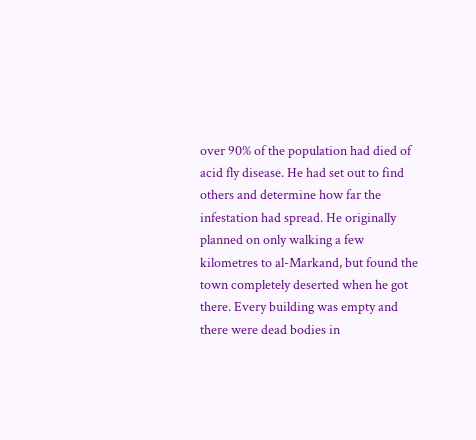over 90% of the population had died of acid fly disease. He had set out to find others and determine how far the infestation had spread. He originally planned on only walking a few kilometres to al-Markand, but found the town completely deserted when he got there. Every building was empty and there were dead bodies in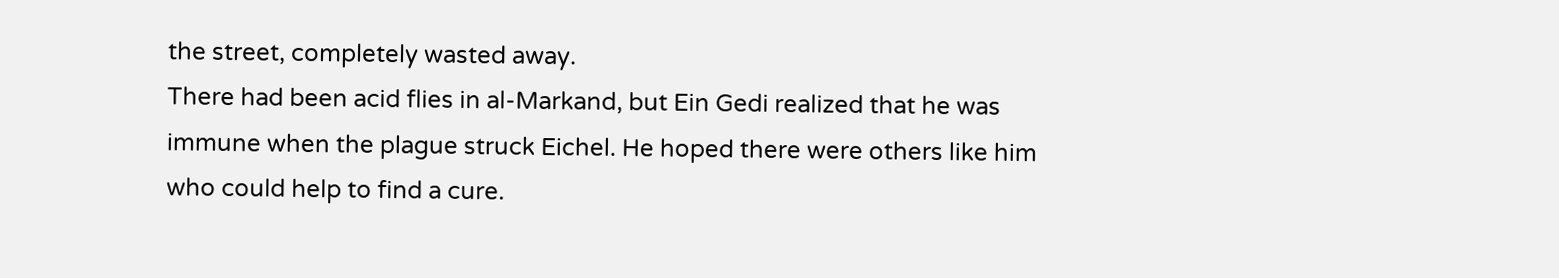the street, completely wasted away.
There had been acid flies in al-Markand, but Ein Gedi realized that he was immune when the plague struck Eichel. He hoped there were others like him who could help to find a cure.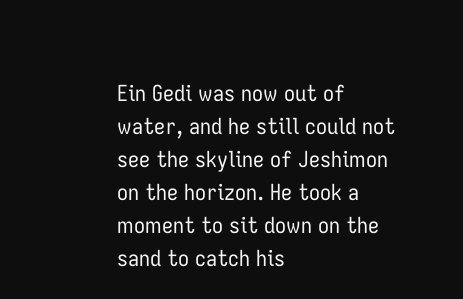Ein Gedi was now out of water, and he still could not see the skyline of Jeshimon on the horizon. He took a moment to sit down on the sand to catch his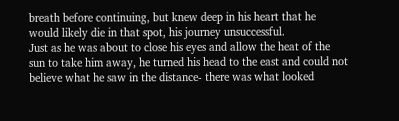breath before continuing, but knew deep in his heart that he would likely die in that spot, his journey unsuccessful.
Just as he was about to close his eyes and allow the heat of the sun to take him away, he turned his head to the east and could not believe what he saw in the distance- there was what looked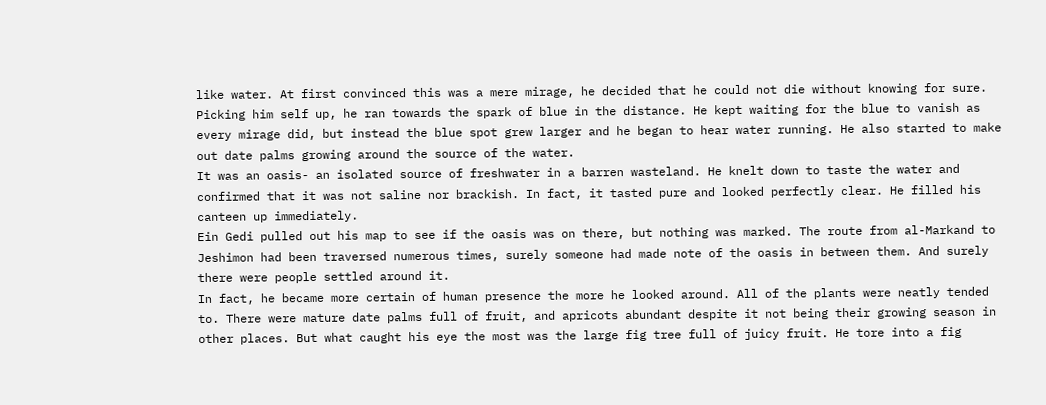like water. At first convinced this was a mere mirage, he decided that he could not die without knowing for sure.
Picking him self up, he ran towards the spark of blue in the distance. He kept waiting for the blue to vanish as every mirage did, but instead the blue spot grew larger and he began to hear water running. He also started to make out date palms growing around the source of the water.
It was an oasis- an isolated source of freshwater in a barren wasteland. He knelt down to taste the water and confirmed that it was not saline nor brackish. In fact, it tasted pure and looked perfectly clear. He filled his canteen up immediately.
Ein Gedi pulled out his map to see if the oasis was on there, but nothing was marked. The route from al-Markand to Jeshimon had been traversed numerous times, surely someone had made note of the oasis in between them. And surely there were people settled around it.
In fact, he became more certain of human presence the more he looked around. All of the plants were neatly tended to. There were mature date palms full of fruit, and apricots abundant despite it not being their growing season in other places. But what caught his eye the most was the large fig tree full of juicy fruit. He tore into a fig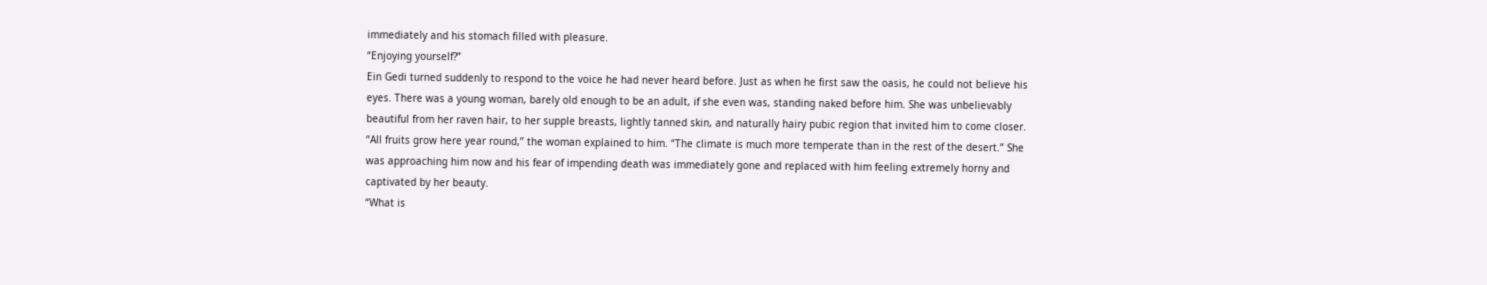immediately and his stomach filled with pleasure.
“Enjoying yourself?”
Ein Gedi turned suddenly to respond to the voice he had never heard before. Just as when he first saw the oasis, he could not believe his eyes. There was a young woman, barely old enough to be an adult, if she even was, standing naked before him. She was unbelievably beautiful from her raven hair, to her supple breasts, lightly tanned skin, and naturally hairy pubic region that invited him to come closer.
“All fruits grow here year round,” the woman explained to him. “The climate is much more temperate than in the rest of the desert.” She was approaching him now and his fear of impending death was immediately gone and replaced with him feeling extremely horny and captivated by her beauty.
“What is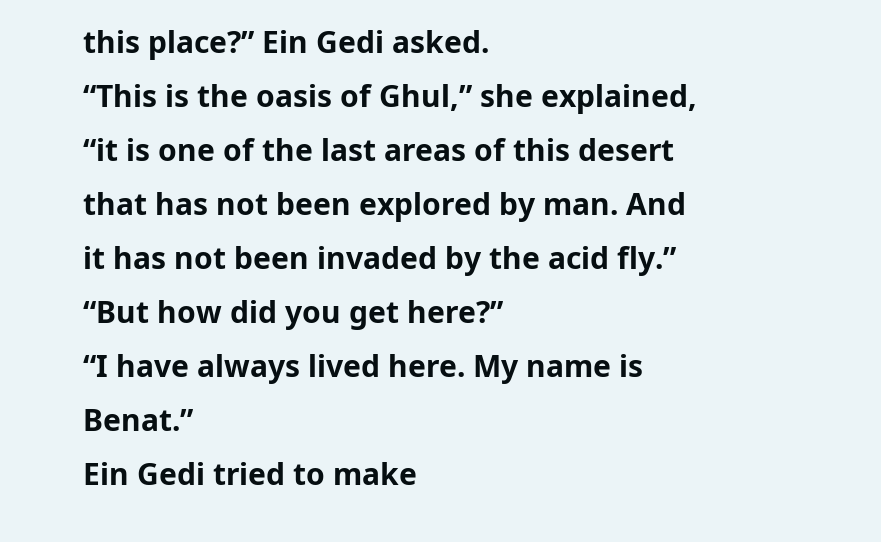this place?” Ein Gedi asked.
“This is the oasis of Ghul,” she explained, “it is one of the last areas of this desert that has not been explored by man. And it has not been invaded by the acid fly.”
“But how did you get here?”
“I have always lived here. My name is Benat.”
Ein Gedi tried to make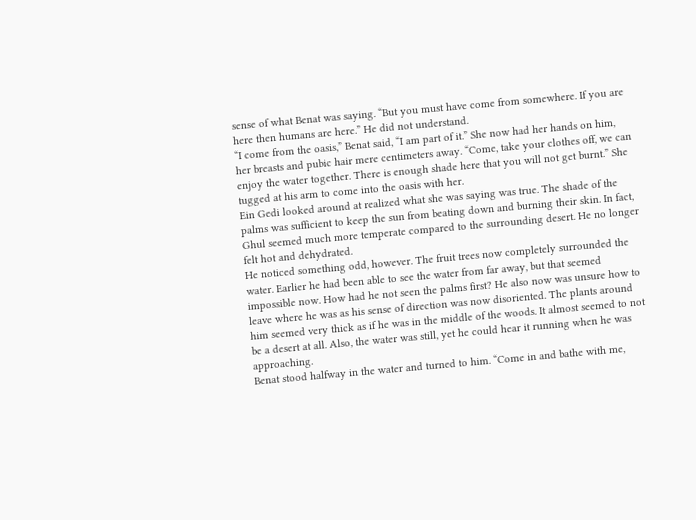sense of what Benat was saying. “But you must have come from somewhere. If you are here then humans are here.” He did not understand.
“I come from the oasis,” Benat said, “I am part of it.” She now had her hands on him, her breasts and pubic hair mere centimeters away. “Come, take your clothes off, we can enjoy the water together. There is enough shade here that you will not get burnt.” She tugged at his arm to come into the oasis with her.
Ein Gedi looked around at realized what she was saying was true. The shade of the palms was sufficient to keep the sun from beating down and burning their skin. In fact, Ghul seemed much more temperate compared to the surrounding desert. He no longer felt hot and dehydrated.
He noticed something odd, however. The fruit trees now completely surrounded the water. Earlier he had been able to see the water from far away, but that seemed impossible now. How had he not seen the palms first? He also now was unsure how to leave where he was as his sense of direction was now disoriented. The plants around him seemed very thick as if he was in the middle of the woods. It almost seemed to not be a desert at all. Also, the water was still, yet he could hear it running when he was approaching.
Benat stood halfway in the water and turned to him. “Come in and bathe with me,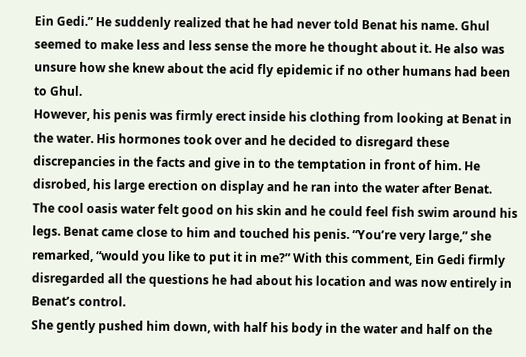Ein Gedi.” He suddenly realized that he had never told Benat his name. Ghul seemed to make less and less sense the more he thought about it. He also was unsure how she knew about the acid fly epidemic if no other humans had been to Ghul.
However, his penis was firmly erect inside his clothing from looking at Benat in the water. His hormones took over and he decided to disregard these discrepancies in the facts and give in to the temptation in front of him. He disrobed, his large erection on display and he ran into the water after Benat.
The cool oasis water felt good on his skin and he could feel fish swim around his legs. Benat came close to him and touched his penis. “You’re very large,” she remarked, “would you like to put it in me?” With this comment, Ein Gedi firmly disregarded all the questions he had about his location and was now entirely in Benat’s control.
She gently pushed him down, with half his body in the water and half on the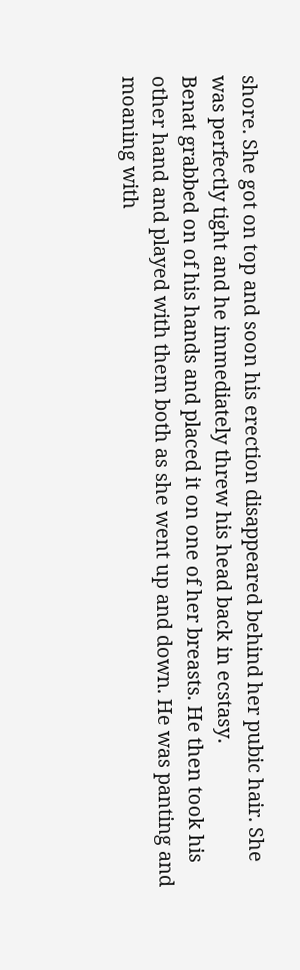shore. She got on top and soon his erection disappeared behind her pubic hair. She was perfectly tight and he immediately threw his head back in ecstasy.
Benat grabbed on of his hands and placed it on one of her breasts. He then took his other hand and played with them both as she went up and down. He was panting and moaning with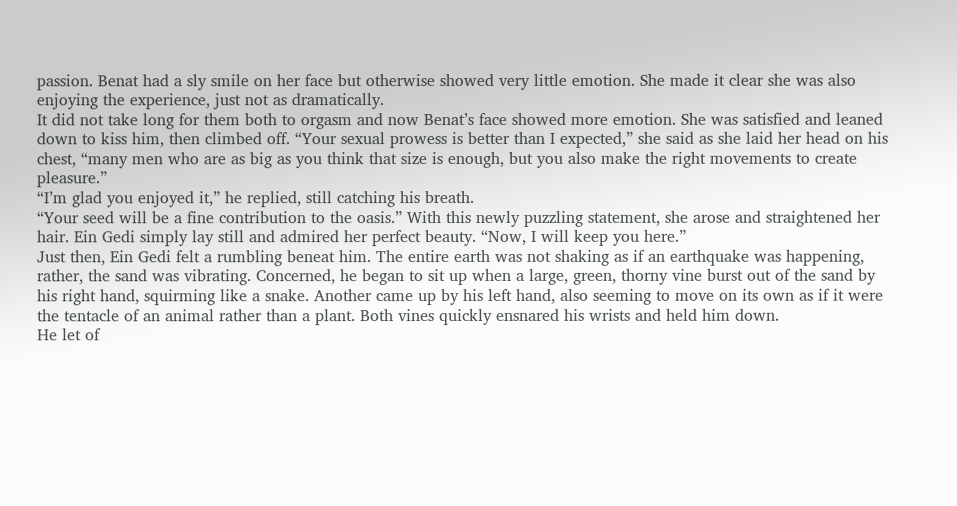passion. Benat had a sly smile on her face but otherwise showed very little emotion. She made it clear she was also enjoying the experience, just not as dramatically.
It did not take long for them both to orgasm and now Benat’s face showed more emotion. She was satisfied and leaned down to kiss him, then climbed off. “Your sexual prowess is better than I expected,” she said as she laid her head on his chest, “many men who are as big as you think that size is enough, but you also make the right movements to create pleasure.”
“I’m glad you enjoyed it,” he replied, still catching his breath.
“Your seed will be a fine contribution to the oasis.” With this newly puzzling statement, she arose and straightened her hair. Ein Gedi simply lay still and admired her perfect beauty. “Now, I will keep you here.”
Just then, Ein Gedi felt a rumbling beneat him. The entire earth was not shaking as if an earthquake was happening, rather, the sand was vibrating. Concerned, he began to sit up when a large, green, thorny vine burst out of the sand by his right hand, squirming like a snake. Another came up by his left hand, also seeming to move on its own as if it were the tentacle of an animal rather than a plant. Both vines quickly ensnared his wrists and held him down.
He let of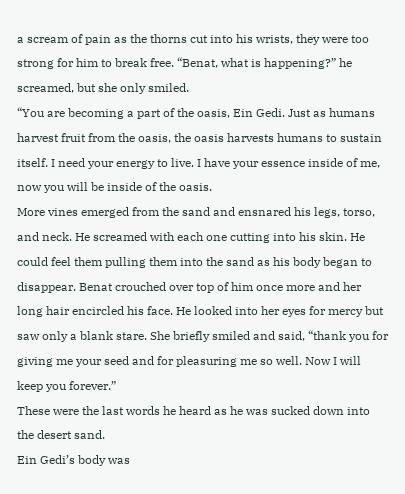a scream of pain as the thorns cut into his wrists, they were too strong for him to break free. “Benat, what is happening?” he screamed, but she only smiled.
“You are becoming a part of the oasis, Ein Gedi. Just as humans harvest fruit from the oasis, the oasis harvests humans to sustain itself. I need your energy to live. I have your essence inside of me, now you will be inside of the oasis.
More vines emerged from the sand and ensnared his legs, torso, and neck. He screamed with each one cutting into his skin. He could feel them pulling them into the sand as his body began to disappear. Benat crouched over top of him once more and her long hair encircled his face. He looked into her eyes for mercy but saw only a blank stare. She briefly smiled and said, “thank you for giving me your seed and for pleasuring me so well. Now I will keep you forever.”
These were the last words he heard as he was sucked down into the desert sand.
Ein Gedi’s body was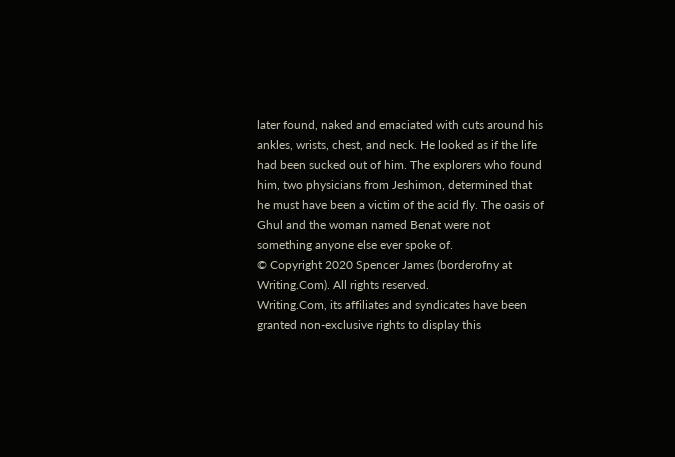later found, naked and emaciated with cuts around his ankles, wrists, chest, and neck. He looked as if the life had been sucked out of him. The explorers who found him, two physicians from Jeshimon, determined that he must have been a victim of the acid fly. The oasis of Ghul and the woman named Benat were not something anyone else ever spoke of.
© Copyright 2020 Spencer James (borderofny at Writing.Com). All rights reserved.
Writing.Com, its affiliates and syndicates have been granted non-exclusive rights to display this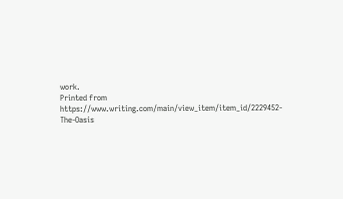work.
Printed from https://www.writing.com/main/view_item/item_id/2229452-The-Oasis